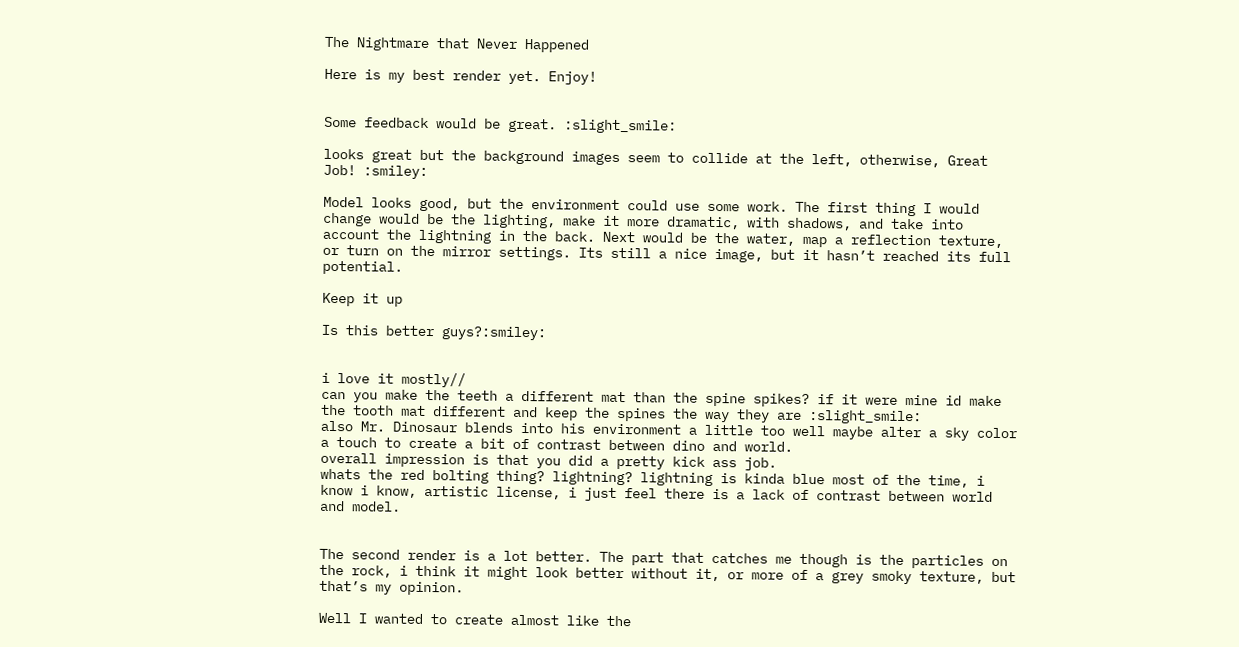The Nightmare that Never Happened

Here is my best render yet. Enjoy!


Some feedback would be great. :slight_smile:

looks great but the background images seem to collide at the left, otherwise, Great Job! :smiley:

Model looks good, but the environment could use some work. The first thing I would change would be the lighting, make it more dramatic, with shadows, and take into account the lightning in the back. Next would be the water, map a reflection texture, or turn on the mirror settings. Its still a nice image, but it hasn’t reached its full potential.

Keep it up

Is this better guys?:smiley:


i love it mostly//
can you make the teeth a different mat than the spine spikes? if it were mine id make the tooth mat different and keep the spines the way they are :slight_smile:
also Mr. Dinosaur blends into his environment a little too well maybe alter a sky color a touch to create a bit of contrast between dino and world.
overall impression is that you did a pretty kick ass job.
whats the red bolting thing? lightning? lightning is kinda blue most of the time, i know i know, artistic license, i just feel there is a lack of contrast between world and model.


The second render is a lot better. The part that catches me though is the particles on the rock, i think it might look better without it, or more of a grey smoky texture, but that’s my opinion.

Well I wanted to create almost like the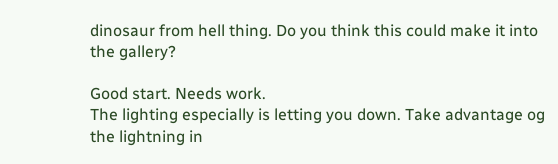dinosaur from hell thing. Do you think this could make it into the gallery?

Good start. Needs work.
The lighting especially is letting you down. Take advantage og the lightning in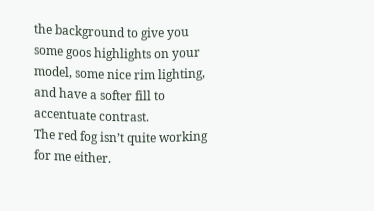the background to give you some goos highlights on your model, some nice rim lighting, and have a softer fill to accentuate contrast.
The red fog isn’t quite working for me either.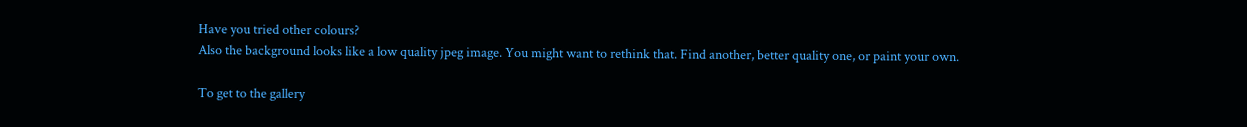Have you tried other colours?
Also the background looks like a low quality jpeg image. You might want to rethink that. Find another, better quality one, or paint your own.

To get to the gallery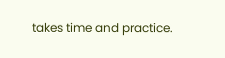takes time and practice.